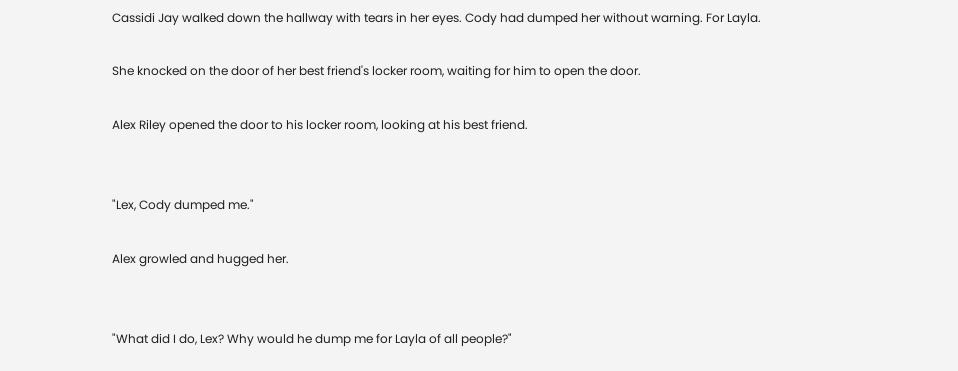Cassidi Jay walked down the hallway with tears in her eyes. Cody had dumped her without warning. For Layla.

She knocked on the door of her best friend's locker room, waiting for him to open the door.

Alex Riley opened the door to his locker room, looking at his best friend.


"Lex, Cody dumped me."

Alex growled and hugged her.


"What did I do, Lex? Why would he dump me for Layla of all people?"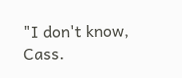"I don't know, Cass.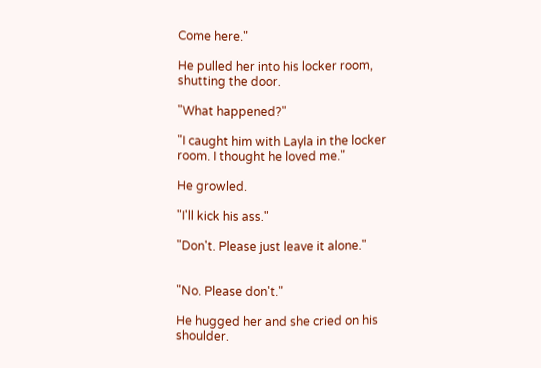Come here."

He pulled her into his locker room, shutting the door.

"What happened?"

"I caught him with Layla in the locker room. I thought he loved me."

He growled.

"I'll kick his ass."

"Don't. Please just leave it alone."


"No. Please don't."

He hugged her and she cried on his shoulder.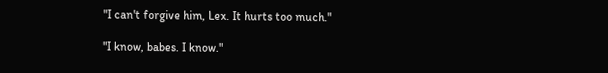"I can't forgive him, Lex. It hurts too much."

"I know, babes. I know."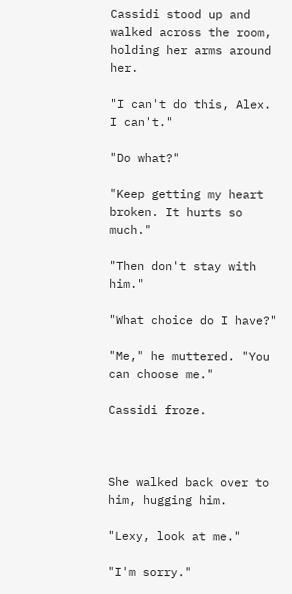Cassidi stood up and walked across the room, holding her arms around her.

"I can't do this, Alex. I can't."

"Do what?"

"Keep getting my heart broken. It hurts so much."

"Then don't stay with him."

"What choice do I have?"

"Me," he muttered. "You can choose me."

Cassidi froze.



She walked back over to him, hugging him.

"Lexy, look at me."

"I'm sorry."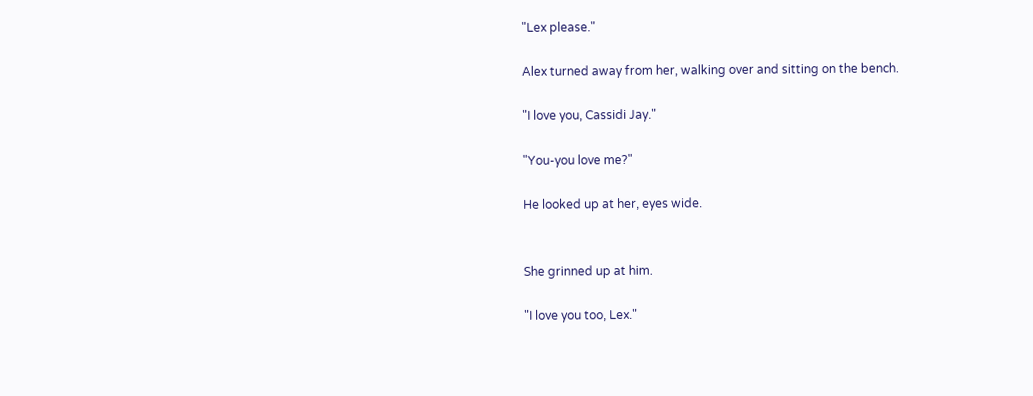"Lex please."

Alex turned away from her, walking over and sitting on the bench.

"I love you, Cassidi Jay."

"You-you love me?"

He looked up at her, eyes wide.


She grinned up at him.

"I love you too, Lex."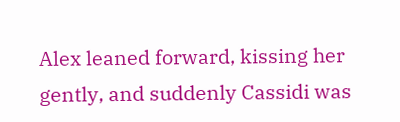Alex leaned forward, kissing her gently, and suddenly Cassidi was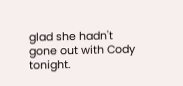glad she hadn't gone out with Cody tonight.